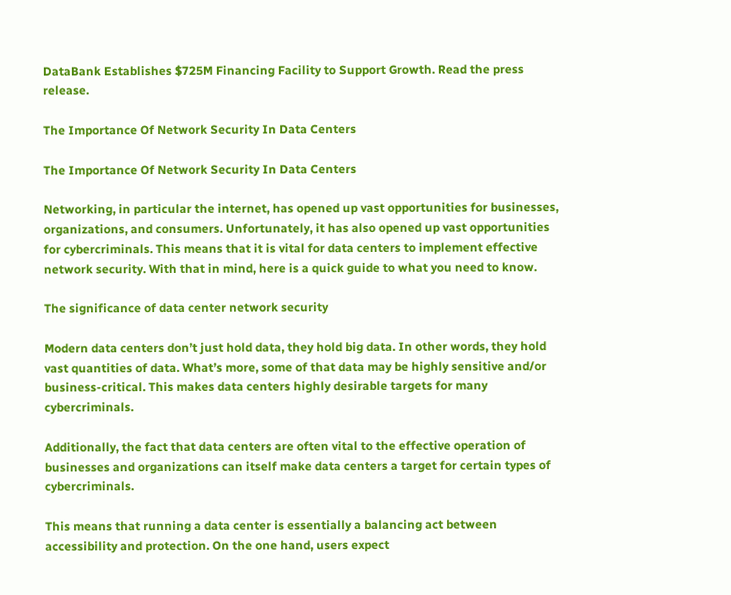DataBank Establishes $725M Financing Facility to Support Growth. Read the press release.

The Importance Of Network Security In Data Centers

The Importance Of Network Security In Data Centers

Networking, in particular the internet, has opened up vast opportunities for businesses, organizations, and consumers. Unfortunately, it has also opened up vast opportunities for cybercriminals. This means that it is vital for data centers to implement effective network security. With that in mind, here is a quick guide to what you need to know.

The significance of data center network security

Modern data centers don’t just hold data, they hold big data. In other words, they hold vast quantities of data. What’s more, some of that data may be highly sensitive and/or business-critical. This makes data centers highly desirable targets for many cybercriminals.

Additionally, the fact that data centers are often vital to the effective operation of businesses and organizations can itself make data centers a target for certain types of cybercriminals.

This means that running a data center is essentially a balancing act between accessibility and protection. On the one hand, users expect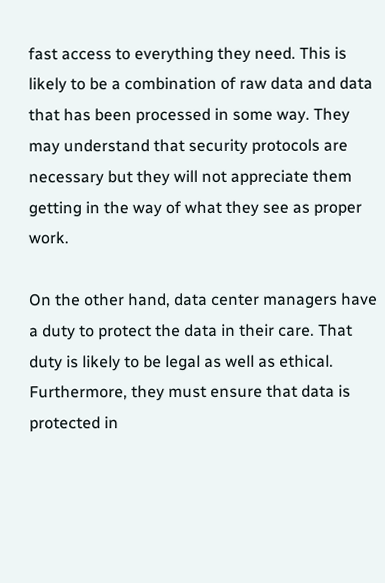fast access to everything they need. This is likely to be a combination of raw data and data that has been processed in some way. They may understand that security protocols are necessary but they will not appreciate them getting in the way of what they see as proper work.

On the other hand, data center managers have a duty to protect the data in their care. That duty is likely to be legal as well as ethical. Furthermore, they must ensure that data is protected in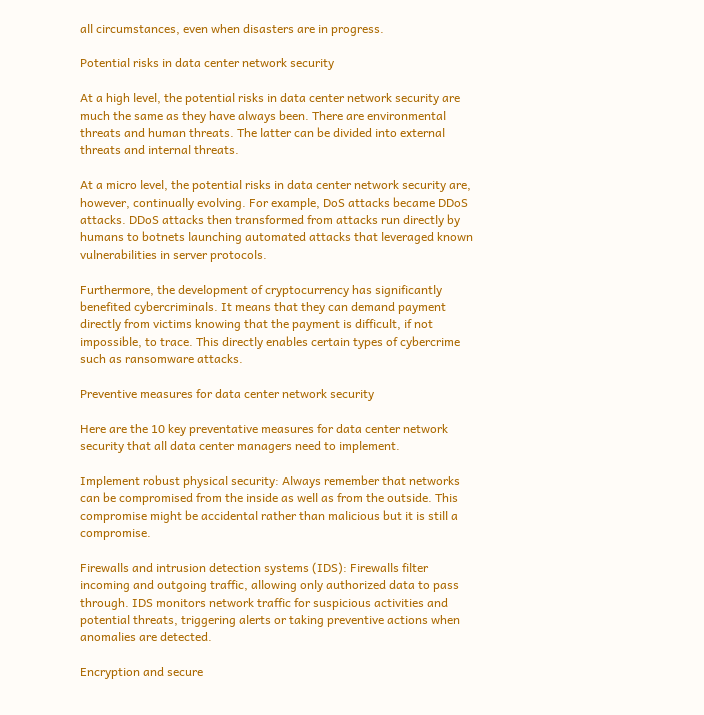all circumstances, even when disasters are in progress.

Potential risks in data center network security

At a high level, the potential risks in data center network security are much the same as they have always been. There are environmental threats and human threats. The latter can be divided into external threats and internal threats.

At a micro level, the potential risks in data center network security are, however, continually evolving. For example, DoS attacks became DDoS attacks. DDoS attacks then transformed from attacks run directly by humans to botnets launching automated attacks that leveraged known vulnerabilities in server protocols.

Furthermore, the development of cryptocurrency has significantly benefited cybercriminals. It means that they can demand payment directly from victims knowing that the payment is difficult, if not impossible, to trace. This directly enables certain types of cybercrime such as ransomware attacks.

Preventive measures for data center network security

Here are the 10 key preventative measures for data center network security that all data center managers need to implement.

Implement robust physical security: Always remember that networks can be compromised from the inside as well as from the outside. This compromise might be accidental rather than malicious but it is still a compromise.

Firewalls and intrusion detection systems (IDS): Firewalls filter incoming and outgoing traffic, allowing only authorized data to pass through. IDS monitors network traffic for suspicious activities and potential threats, triggering alerts or taking preventive actions when anomalies are detected.

Encryption and secure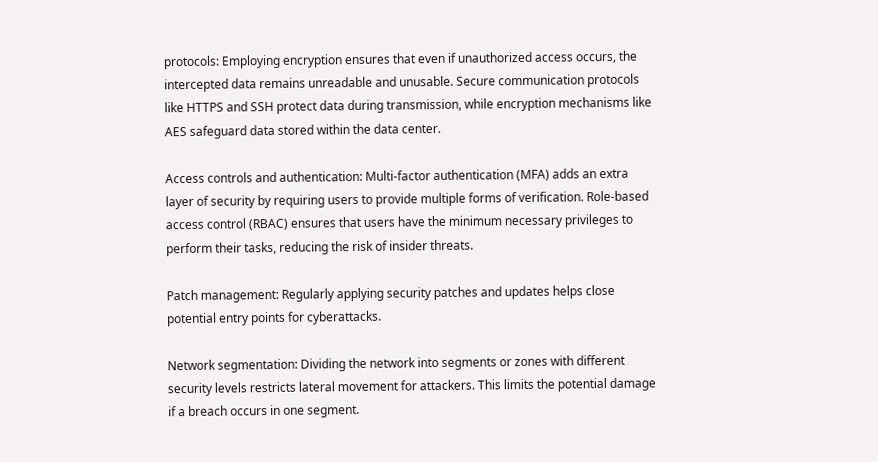protocols: Employing encryption ensures that even if unauthorized access occurs, the intercepted data remains unreadable and unusable. Secure communication protocols like HTTPS and SSH protect data during transmission, while encryption mechanisms like AES safeguard data stored within the data center.

Access controls and authentication: Multi-factor authentication (MFA) adds an extra layer of security by requiring users to provide multiple forms of verification. Role-based access control (RBAC) ensures that users have the minimum necessary privileges to perform their tasks, reducing the risk of insider threats.

Patch management: Regularly applying security patches and updates helps close potential entry points for cyberattacks.

Network segmentation: Dividing the network into segments or zones with different security levels restricts lateral movement for attackers. This limits the potential damage if a breach occurs in one segment.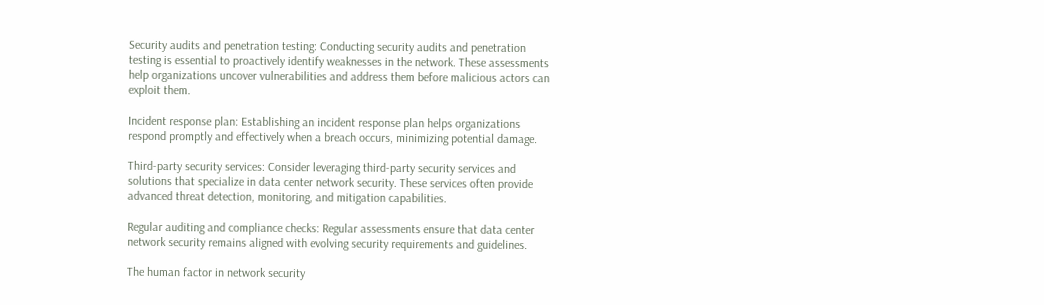Security audits and penetration testing: Conducting security audits and penetration testing is essential to proactively identify weaknesses in the network. These assessments help organizations uncover vulnerabilities and address them before malicious actors can exploit them.

Incident response plan: Establishing an incident response plan helps organizations respond promptly and effectively when a breach occurs, minimizing potential damage.

Third-party security services: Consider leveraging third-party security services and solutions that specialize in data center network security. These services often provide advanced threat detection, monitoring, and mitigation capabilities.

Regular auditing and compliance checks: Regular assessments ensure that data center network security remains aligned with evolving security requirements and guidelines.

The human factor in network security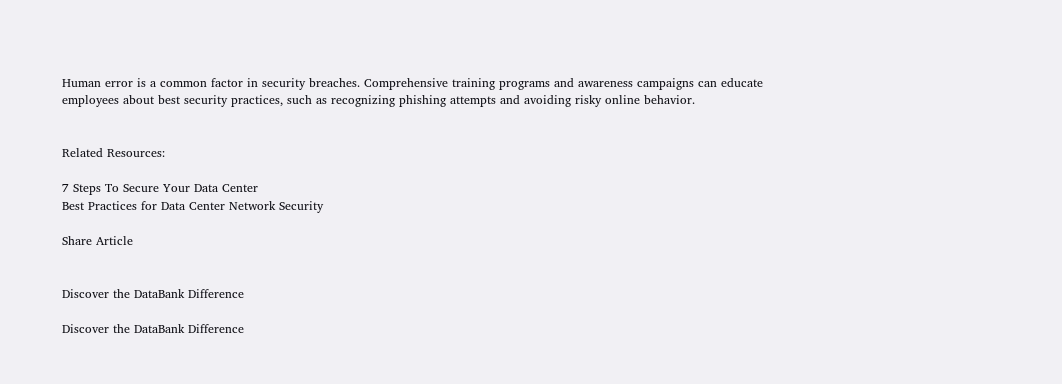Human error is a common factor in security breaches. Comprehensive training programs and awareness campaigns can educate employees about best security practices, such as recognizing phishing attempts and avoiding risky online behavior.


Related Resources:

7 Steps To Secure Your Data Center
Best Practices for Data Center Network Security

Share Article


Discover the DataBank Difference

Discover the DataBank Difference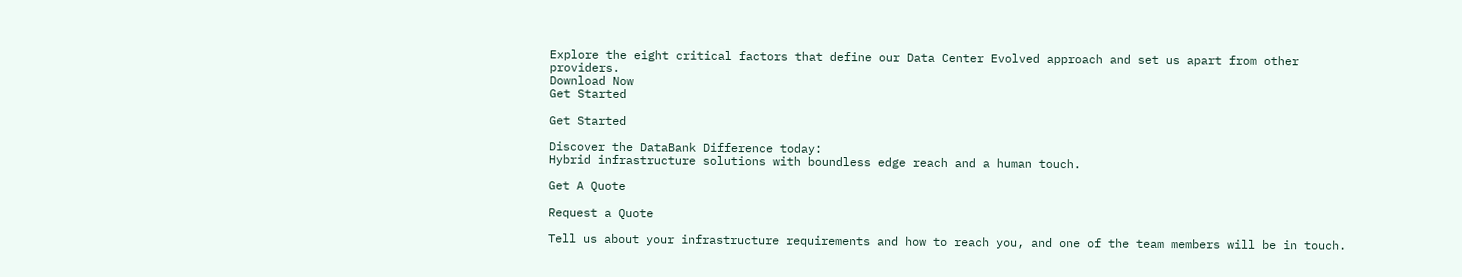Explore the eight critical factors that define our Data Center Evolved approach and set us apart from other providers.
Download Now
Get Started

Get Started

Discover the DataBank Difference today:
Hybrid infrastructure solutions with boundless edge reach and a human touch.

Get A Quote

Request a Quote

Tell us about your infrastructure requirements and how to reach you, and one of the team members will be in touch.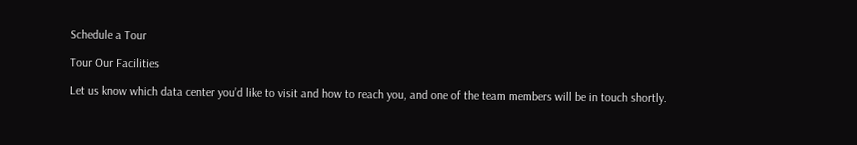Schedule a Tour

Tour Our Facilities

Let us know which data center you’d like to visit and how to reach you, and one of the team members will be in touch shortly.